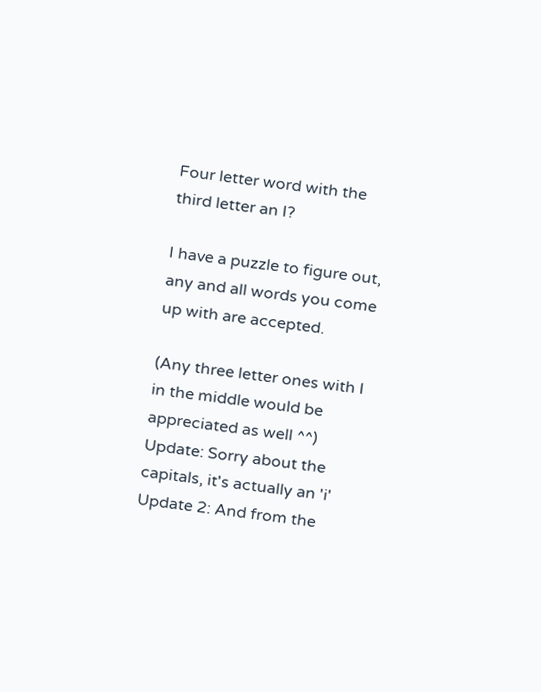Four letter word with the third letter an I?

I have a puzzle to figure out, any and all words you come up with are accepted.

(Any three letter ones with I in the middle would be appreciated as well ^^)
Update: Sorry about the capitals, it's actually an 'i'
Update 2: And from the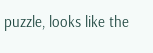puzzle, looks like the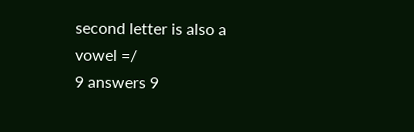second letter is also a vowel =/
9 answers 9